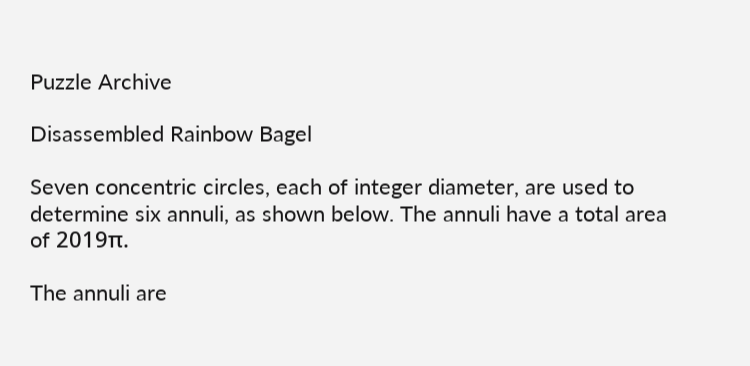Puzzle Archive

Disassembled Rainbow Bagel

Seven concentric circles, each of integer diameter, are used to determine six annuli, as shown below. The annuli have a total area of 2019π.

The annuli are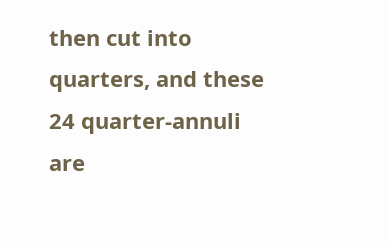then cut into quarters, and these 24 quarter-annuli are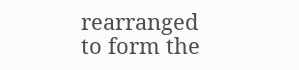rearranged to form the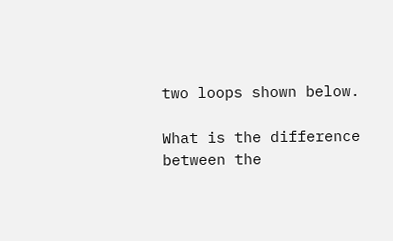two loops shown below.

What is the difference between the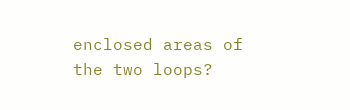enclosed areas of the two loops?